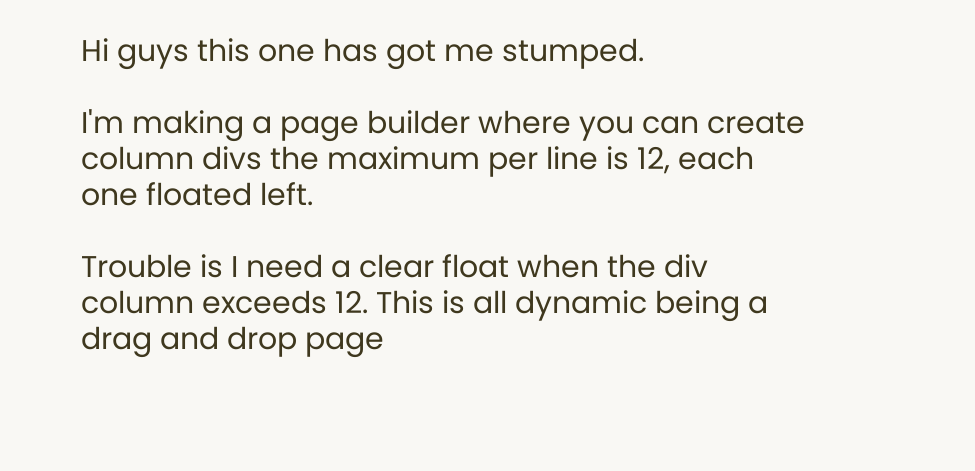Hi guys this one has got me stumped.

I'm making a page builder where you can create column divs the maximum per line is 12, each one floated left.

Trouble is I need a clear float when the div column exceeds 12. This is all dynamic being a drag and drop page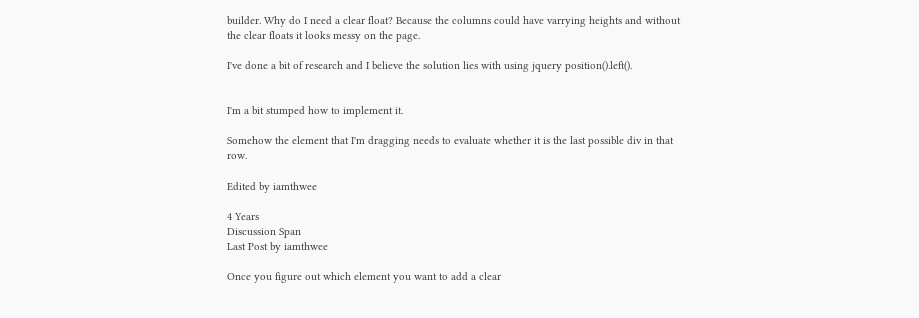builder. Why do I need a clear float? Because the columns could have varrying heights and without the clear floats it looks messy on the page.

I've done a bit of research and I believe the solution lies with using jquery position().left().


I'm a bit stumped how to implement it.

Somehow the element that I'm dragging needs to evaluate whether it is the last possible div in that row.

Edited by iamthwee

4 Years
Discussion Span
Last Post by iamthwee

Once you figure out which element you want to add a clear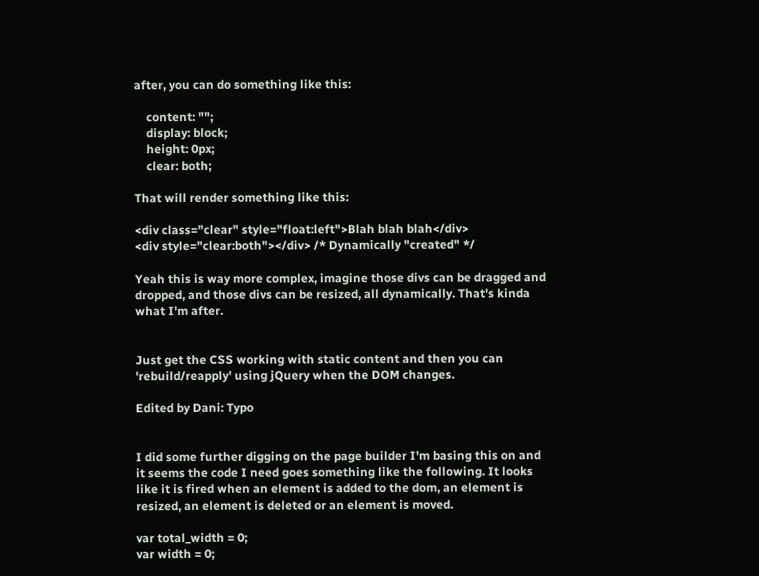after, you can do something like this:

    content: "";
    display: block;
    height: 0px;
    clear: both;

That will render something like this:

<div class="clear" style="float:left">Blah blah blah</div>
<div style="clear:both"></div> /* Dynamically "created" */

Yeah this is way more complex, imagine those divs can be dragged and dropped, and those divs can be resized, all dynamically. That's kinda what I'm after.


Just get the CSS working with static content and then you can 'rebuild/reapply' using jQuery when the DOM changes.

Edited by Dani: Typo


I did some further digging on the page builder I'm basing this on and it seems the code I need goes something like the following. It looks like it is fired when an element is added to the dom, an element is resized, an element is deleted or an element is moved.

var total_width = 0;
var width = 0;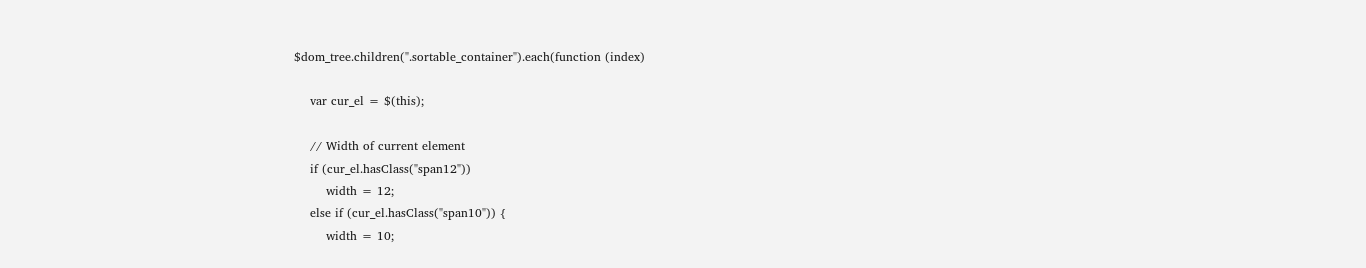$dom_tree.children(".sortable_container").each(function (index)

    var cur_el = $(this);

    // Width of current element
    if (cur_el.hasClass("span12"))
        width = 12;
    else if (cur_el.hasClass("span10")) {
        width = 10;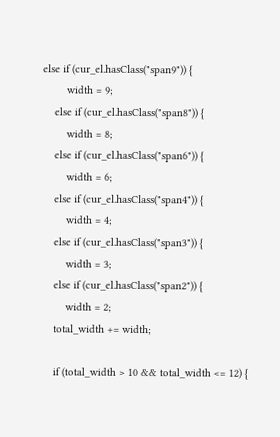else if (cur_el.hasClass("span9")) {
        width = 9;
    else if (cur_el.hasClass("span8")) {
        width = 8;
    else if (cur_el.hasClass("span6")) {
        width = 6;
    else if (cur_el.hasClass("span4")) {
        width = 4;
    else if (cur_el.hasClass("span3")) {
        width = 3;
    else if (cur_el.hasClass("span2")) {
        width = 2;
    total_width += width;

    if (total_width > 10 && total_width <= 12) {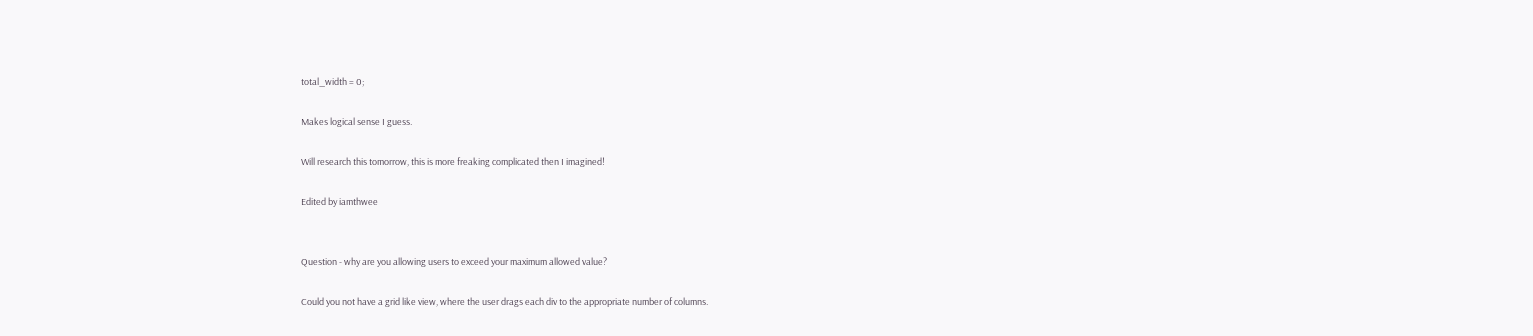total_width = 0;

Makes logical sense I guess.

Will research this tomorrow, this is more freaking complicated then I imagined!

Edited by iamthwee


Question - why are you allowing users to exceed your maximum allowed value?

Could you not have a grid like view, where the user drags each div to the appropriate number of columns.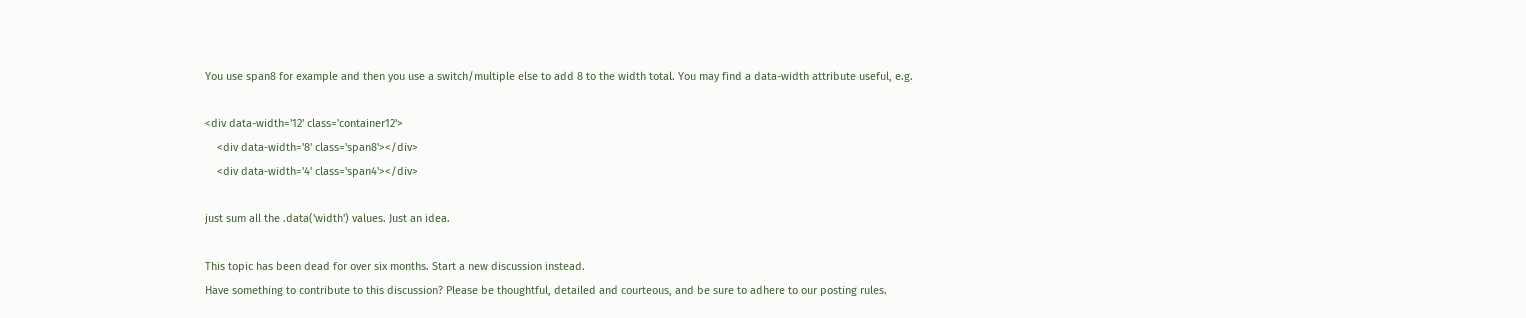You use span8 for example and then you use a switch/multiple else to add 8 to the width total. You may find a data-width attribute useful, e.g.

<div data-width='12' class='container12'>
    <div data-width='8' class='span8'></div>
    <div data-width='4' class='span4'></div>

just sum all the .data('width') values. Just an idea.

This topic has been dead for over six months. Start a new discussion instead.
Have something to contribute to this discussion? Please be thoughtful, detailed and courteous, and be sure to adhere to our posting rules.